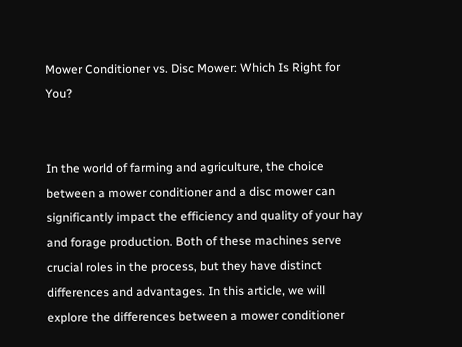Mower Conditioner vs. Disc Mower: Which Is Right for You?


In the world of farming and agriculture, the choice between a mower conditioner and a disc mower can significantly impact the efficiency and quality of your hay and forage production. Both of these machines serve crucial roles in the process, but they have distinct differences and advantages. In this article, we will explore the differences between a mower conditioner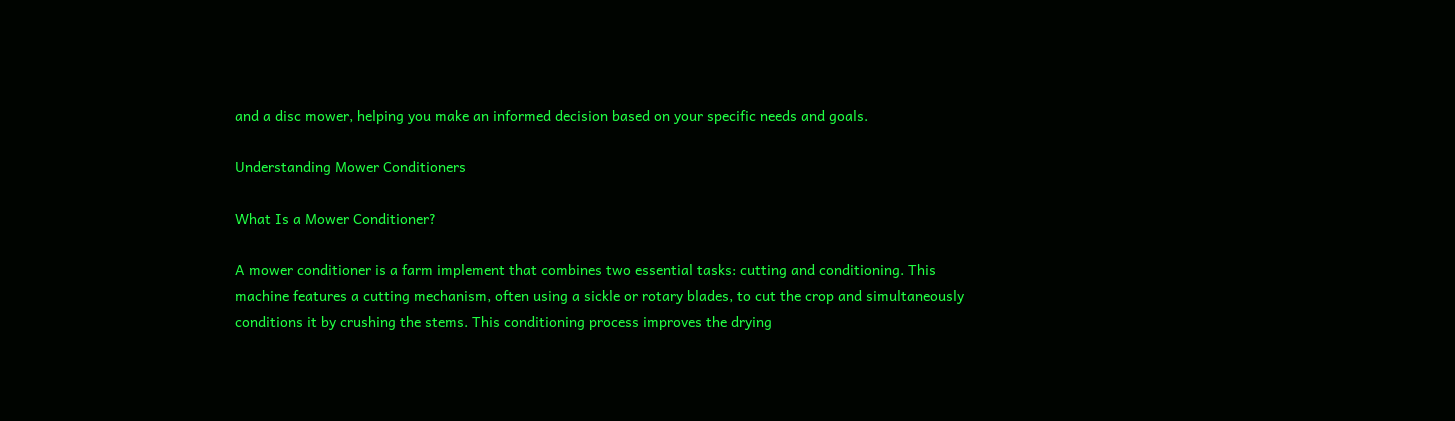and a disc mower, helping you make an informed decision based on your specific needs and goals.

Understanding Mower Conditioners

What Is a Mower Conditioner?

A mower conditioner is a farm implement that combines two essential tasks: cutting and conditioning. This machine features a cutting mechanism, often using a sickle or rotary blades, to cut the crop and simultaneously conditions it by crushing the stems. This conditioning process improves the drying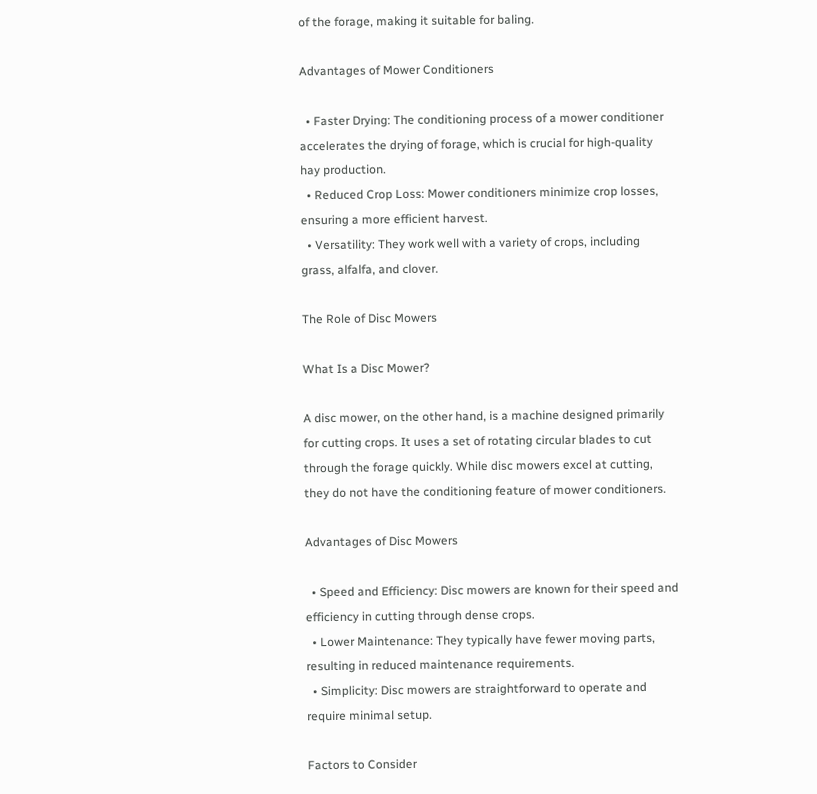of the forage, making it suitable for baling.

Advantages of Mower Conditioners

  • Faster Drying: The conditioning process of a mower conditioner accelerates the drying of forage, which is crucial for high-quality hay production.
  • Reduced Crop Loss: Mower conditioners minimize crop losses, ensuring a more efficient harvest.
  • Versatility: They work well with a variety of crops, including grass, alfalfa, and clover.

The Role of Disc Mowers

What Is a Disc Mower?

A disc mower, on the other hand, is a machine designed primarily for cutting crops. It uses a set of rotating circular blades to cut through the forage quickly. While disc mowers excel at cutting, they do not have the conditioning feature of mower conditioners.

Advantages of Disc Mowers

  • Speed and Efficiency: Disc mowers are known for their speed and efficiency in cutting through dense crops.
  • Lower Maintenance: They typically have fewer moving parts, resulting in reduced maintenance requirements.
  • Simplicity: Disc mowers are straightforward to operate and require minimal setup.

Factors to Consider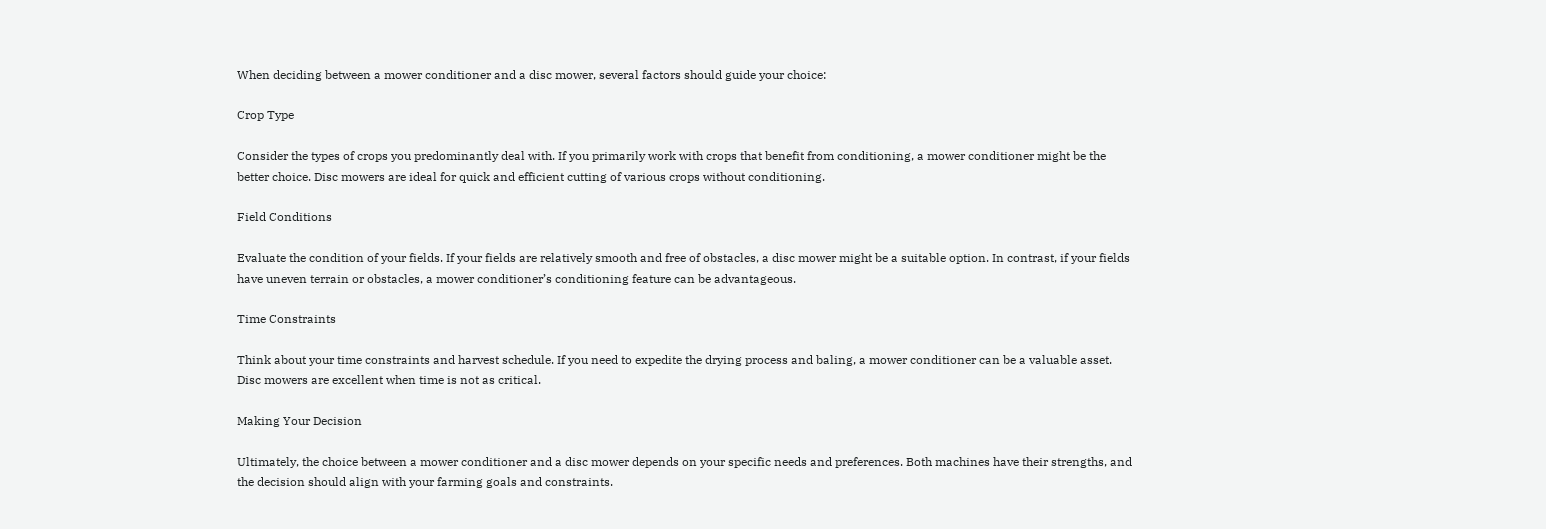When deciding between a mower conditioner and a disc mower, several factors should guide your choice:

Crop Type

Consider the types of crops you predominantly deal with. If you primarily work with crops that benefit from conditioning, a mower conditioner might be the better choice. Disc mowers are ideal for quick and efficient cutting of various crops without conditioning.

Field Conditions

Evaluate the condition of your fields. If your fields are relatively smooth and free of obstacles, a disc mower might be a suitable option. In contrast, if your fields have uneven terrain or obstacles, a mower conditioner’s conditioning feature can be advantageous.

Time Constraints

Think about your time constraints and harvest schedule. If you need to expedite the drying process and baling, a mower conditioner can be a valuable asset. Disc mowers are excellent when time is not as critical.

Making Your Decision

Ultimately, the choice between a mower conditioner and a disc mower depends on your specific needs and preferences. Both machines have their strengths, and the decision should align with your farming goals and constraints.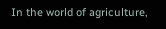In the world of agriculture,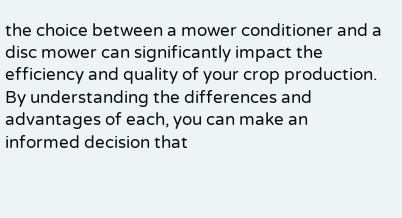the choice between a mower conditioner and a disc mower can significantly impact the efficiency and quality of your crop production. By understanding the differences and advantages of each, you can make an informed decision that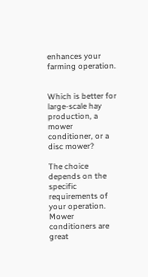enhances your farming operation.


Which is better for large-scale hay production, a mower conditioner, or a disc mower?

The choice depends on the specific requirements of your operation. Mower conditioners are great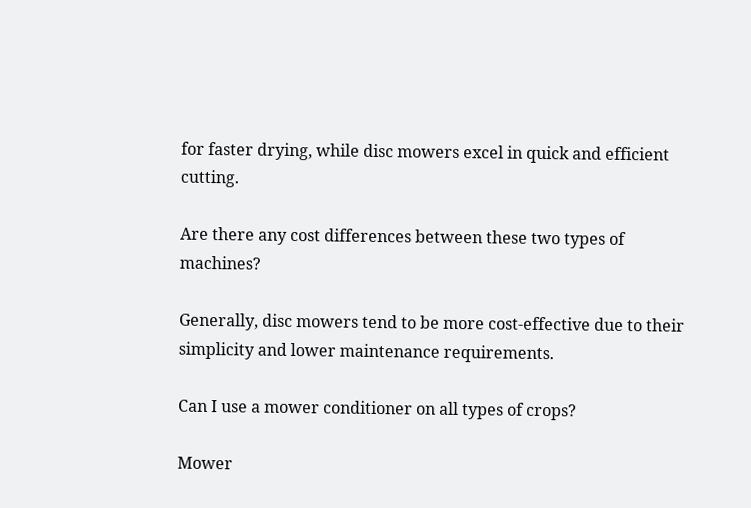for faster drying, while disc mowers excel in quick and efficient cutting.

Are there any cost differences between these two types of machines?

Generally, disc mowers tend to be more cost-effective due to their simplicity and lower maintenance requirements.

Can I use a mower conditioner on all types of crops?

Mower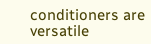conditioners are versatile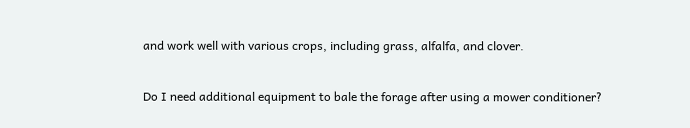and work well with various crops, including grass, alfalfa, and clover.

Do I need additional equipment to bale the forage after using a mower conditioner?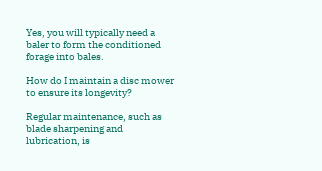Yes, you will typically need a baler to form the conditioned forage into bales.

How do I maintain a disc mower to ensure its longevity?

Regular maintenance, such as blade sharpening and lubrication, is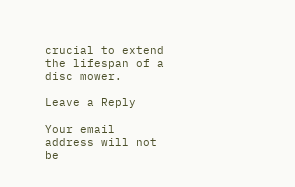crucial to extend the lifespan of a disc mower.

Leave a Reply

Your email address will not be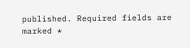published. Required fields are marked *